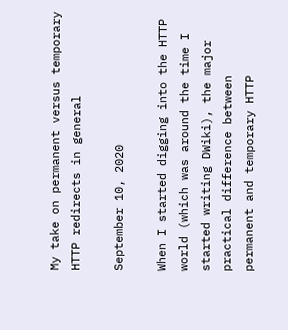My take on permanent versus temporary HTTP redirects in general

September 10, 2020

When I started digging into the HTTP world (which was around the time I started writing DWiki), the major practical difference between permanent and temporary HTTP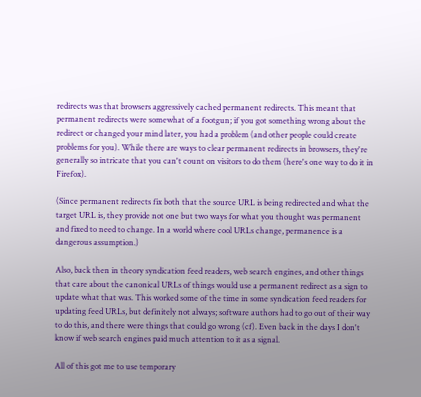redirects was that browsers aggressively cached permanent redirects. This meant that permanent redirects were somewhat of a footgun; if you got something wrong about the redirect or changed your mind later, you had a problem (and other people could create problems for you). While there are ways to clear permanent redirects in browsers, they're generally so intricate that you can't count on visitors to do them (here's one way to do it in Firefox).

(Since permanent redirects fix both that the source URL is being redirected and what the target URL is, they provide not one but two ways for what you thought was permanent and fixed to need to change. In a world where cool URLs change, permanence is a dangerous assumption.)

Also, back then in theory syndication feed readers, web search engines, and other things that care about the canonical URLs of things would use a permanent redirect as a sign to update what that was. This worked some of the time in some syndication feed readers for updating feed URLs, but definitely not always; software authors had to go out of their way to do this, and there were things that could go wrong (cf). Even back in the days I don't know if web search engines paid much attention to it as a signal.

All of this got me to use temporary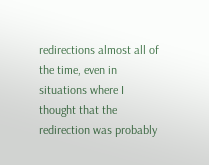redirections almost all of the time, even in situations where I thought that the redirection was probably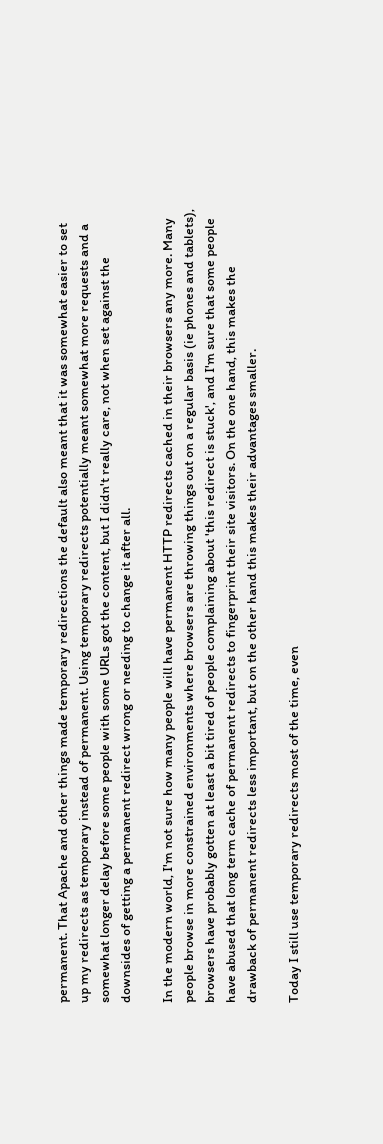permanent. That Apache and other things made temporary redirections the default also meant that it was somewhat easier to set up my redirects as temporary instead of permanent. Using temporary redirects potentially meant somewhat more requests and a somewhat longer delay before some people with some URLs got the content, but I didn't really care, not when set against the downsides of getting a permanent redirect wrong or needing to change it after all.

In the modern world, I'm not sure how many people will have permanent HTTP redirects cached in their browsers any more. Many people browse in more constrained environments where browsers are throwing things out on a regular basis (ie phones and tablets), browsers have probably gotten at least a bit tired of people complaining about 'this redirect is stuck', and I'm sure that some people have abused that long term cache of permanent redirects to fingerprint their site visitors. On the one hand, this makes the drawback of permanent redirects less important, but on the other hand this makes their advantages smaller.

Today I still use temporary redirects most of the time, even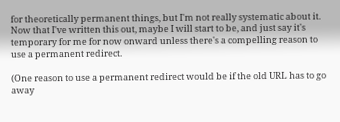for theoretically permanent things, but I'm not really systematic about it. Now that I've written this out, maybe I will start to be, and just say it's temporary for me for now onward unless there's a compelling reason to use a permanent redirect.

(One reason to use a permanent redirect would be if the old URL has to go away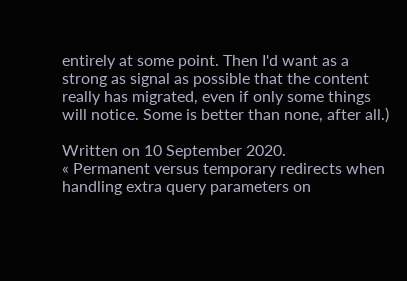entirely at some point. Then I'd want as a strong as signal as possible that the content really has migrated, even if only some things will notice. Some is better than none, after all.)

Written on 10 September 2020.
« Permanent versus temporary redirects when handling extra query parameters on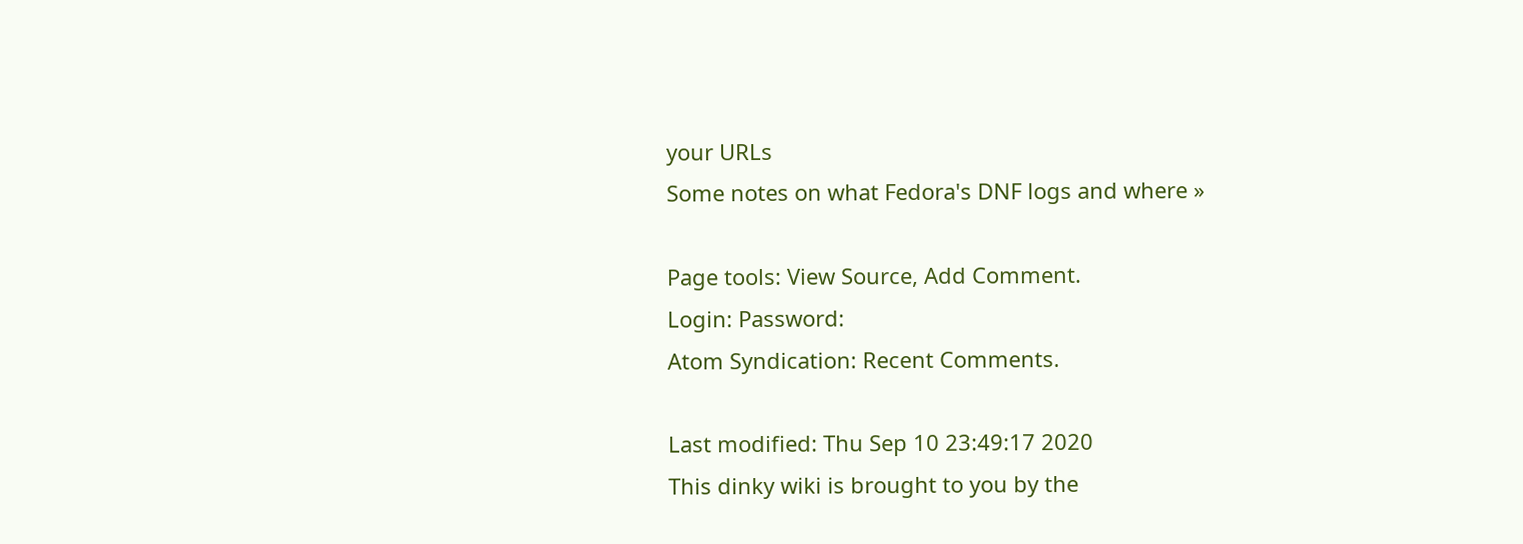your URLs
Some notes on what Fedora's DNF logs and where »

Page tools: View Source, Add Comment.
Login: Password:
Atom Syndication: Recent Comments.

Last modified: Thu Sep 10 23:49:17 2020
This dinky wiki is brought to you by the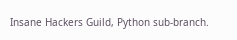Insane Hackers Guild, Python sub-branch.